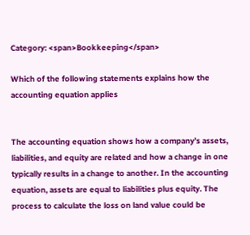Category: <span>Bookkeeping</span>

Which of the following statements explains how the accounting equation applies


The accounting equation shows how a company’s assets, liabilities, and equity are related and how a change in one typically results in a change to another. In the accounting equation, assets are equal to liabilities plus equity. The process to calculate the loss on land value could be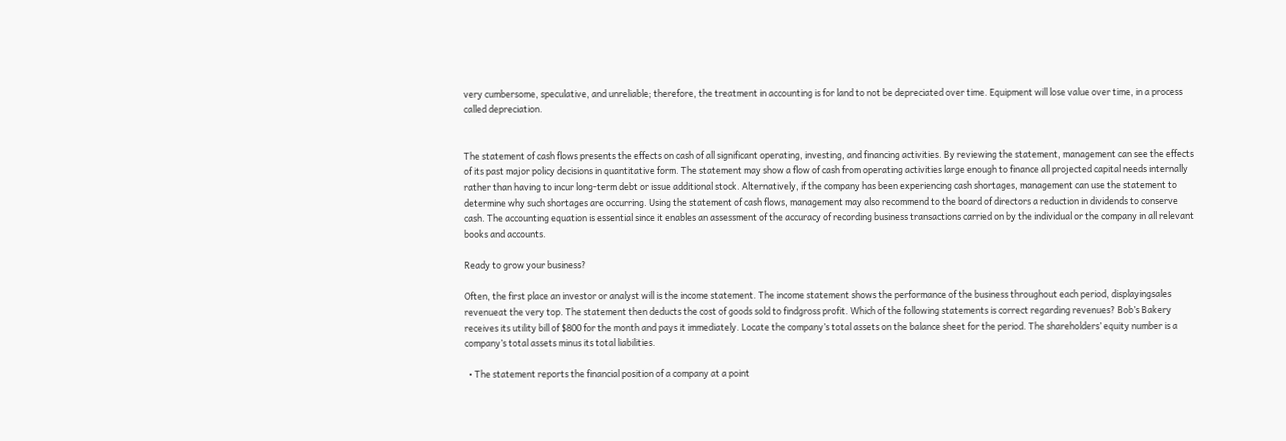very cumbersome, speculative, and unreliable; therefore, the treatment in accounting is for land to not be depreciated over time. Equipment will lose value over time, in a process called depreciation.


The statement of cash flows presents the effects on cash of all significant operating, investing, and financing activities. By reviewing the statement, management can see the effects of its past major policy decisions in quantitative form. The statement may show a flow of cash from operating activities large enough to finance all projected capital needs internally rather than having to incur long-term debt or issue additional stock. Alternatively, if the company has been experiencing cash shortages, management can use the statement to determine why such shortages are occurring. Using the statement of cash flows, management may also recommend to the board of directors a reduction in dividends to conserve cash. The accounting equation is essential since it enables an assessment of the accuracy of recording business transactions carried on by the individual or the company in all relevant books and accounts.

Ready to grow your business?

Often, the first place an investor or analyst will is the income statement. The income statement shows the performance of the business throughout each period, displayingsales revenueat the very top. The statement then deducts the cost of goods sold to findgross profit. Which of the following statements is correct regarding revenues? Bob’s Bakery receives its utility bill of $800 for the month and pays it immediately. Locate the company’s total assets on the balance sheet for the period. The shareholders’ equity number is a company’s total assets minus its total liabilities.

  • The statement reports the financial position of a company at a point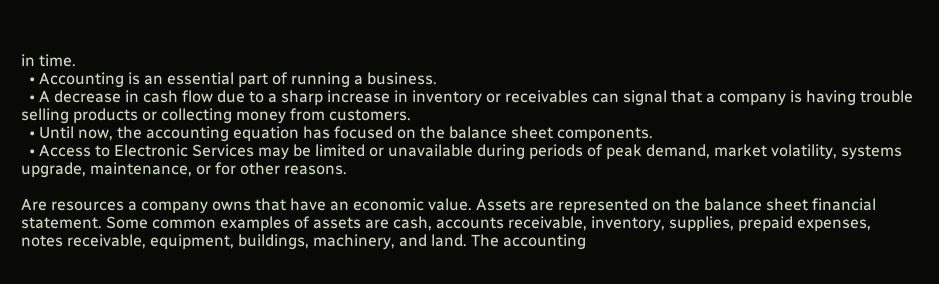in time.
  • Accounting is an essential part of running a business.
  • A decrease in cash flow due to a sharp increase in inventory or receivables can signal that a company is having trouble selling products or collecting money from customers.
  • Until now, the accounting equation has focused on the balance sheet components.
  • Access to Electronic Services may be limited or unavailable during periods of peak demand, market volatility, systems upgrade, maintenance, or for other reasons.

Are resources a company owns that have an economic value. Assets are represented on the balance sheet financial statement. Some common examples of assets are cash, accounts receivable, inventory, supplies, prepaid expenses, notes receivable, equipment, buildings, machinery, and land. The accounting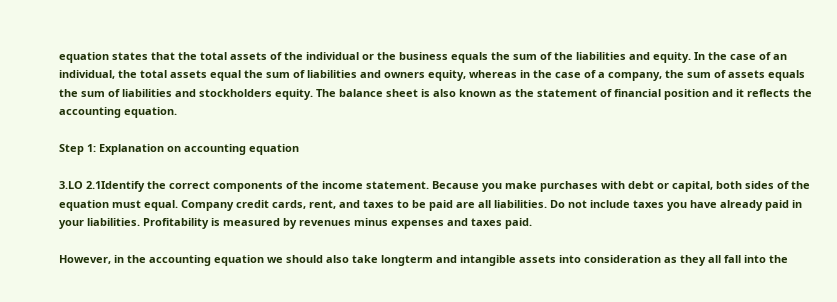equation states that the total assets of the individual or the business equals the sum of the liabilities and equity. In the case of an individual, the total assets equal the sum of liabilities and owners equity, whereas in the case of a company, the sum of assets equals the sum of liabilities and stockholders equity. The balance sheet is also known as the statement of financial position and it reflects the accounting equation.

Step 1: Explanation on accounting equation

3.LO 2.1Identify the correct components of the income statement. Because you make purchases with debt or capital, both sides of the equation must equal. Company credit cards, rent, and taxes to be paid are all liabilities. Do not include taxes you have already paid in your liabilities. Profitability is measured by revenues minus expenses and taxes paid.

However, in the accounting equation we should also take longterm and intangible assets into consideration as they all fall into the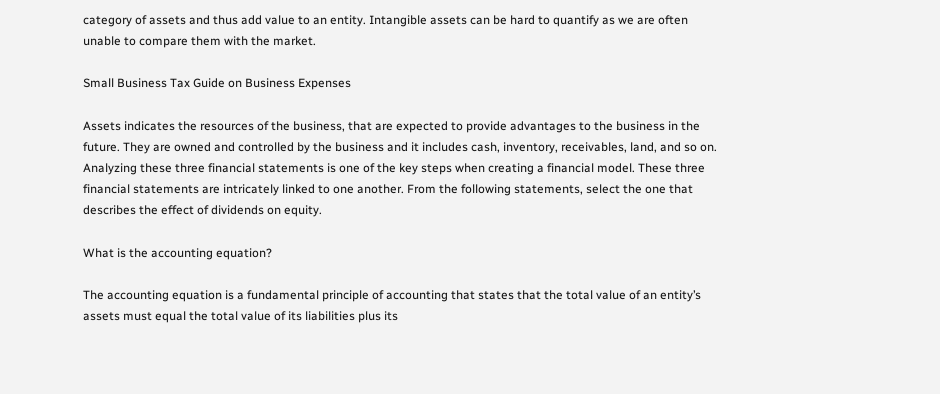category of assets and thus add value to an entity. Intangible assets can be hard to quantify as we are often unable to compare them with the market.

Small Business Tax Guide on Business Expenses

Assets indicates the resources of the business, that are expected to provide advantages to the business in the future. They are owned and controlled by the business and it includes cash, inventory, receivables, land, and so on. Analyzing these three financial statements is one of the key steps when creating a financial model. These three financial statements are intricately linked to one another. From the following statements, select the one that describes the effect of dividends on equity.

What is the accounting equation?

The accounting equation is a fundamental principle of accounting that states that the total value of an entity’s assets must equal the total value of its liabilities plus its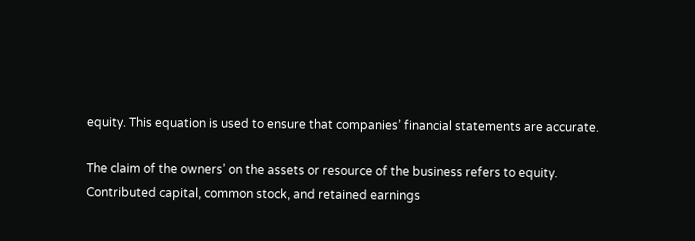equity. This equation is used to ensure that companies’ financial statements are accurate.

The claim of the owners’ on the assets or resource of the business refers to equity. Contributed capital, common stock, and retained earnings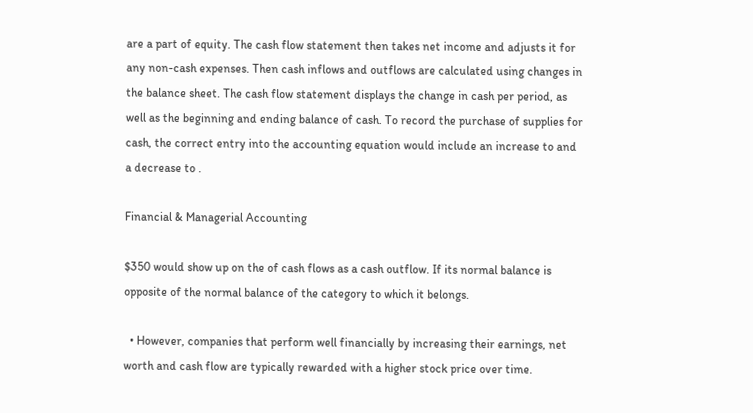are a part of equity. The cash flow statement then takes net income and adjusts it for any non-cash expenses. Then cash inflows and outflows are calculated using changes in the balance sheet. The cash flow statement displays the change in cash per period, as well as the beginning and ending balance of cash. To record the purchase of supplies for cash, the correct entry into the accounting equation would include an increase to and a decrease to .

Financial & Managerial Accounting

$350 would show up on the of cash flows as a cash outflow. If its normal balance is opposite of the normal balance of the category to which it belongs.

  • However, companies that perform well financially by increasing their earnings, net worth and cash flow are typically rewarded with a higher stock price over time.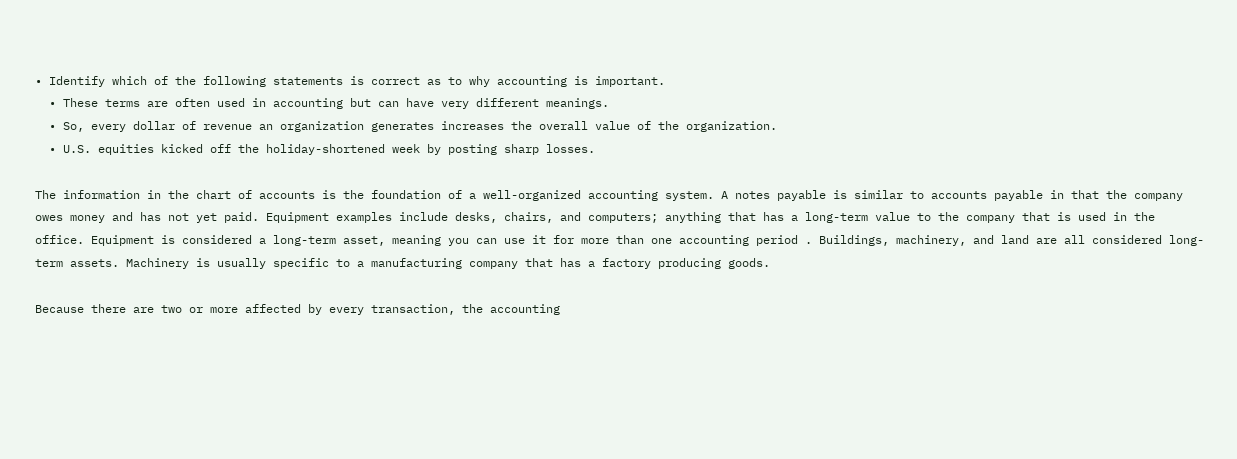• Identify which of the following statements is correct as to why accounting is important.
  • These terms are often used in accounting but can have very different meanings.
  • So, every dollar of revenue an organization generates increases the overall value of the organization.
  • U.S. equities kicked off the holiday-shortened week by posting sharp losses.

The information in the chart of accounts is the foundation of a well-organized accounting system. A notes payable is similar to accounts payable in that the company owes money and has not yet paid. Equipment examples include desks, chairs, and computers; anything that has a long-term value to the company that is used in the office. Equipment is considered a long-term asset, meaning you can use it for more than one accounting period . Buildings, machinery, and land are all considered long-term assets. Machinery is usually specific to a manufacturing company that has a factory producing goods.

Because there are two or more affected by every transaction, the accounting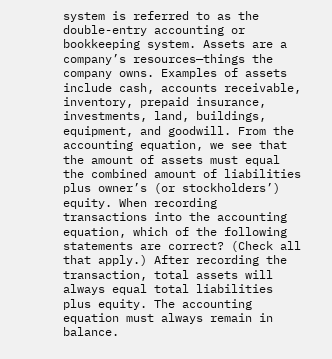system is referred to as the double-entry accounting or bookkeeping system. Assets are a company’s resources—things the company owns. Examples of assets include cash, accounts receivable, inventory, prepaid insurance, investments, land, buildings, equipment, and goodwill. From the accounting equation, we see that the amount of assets must equal the combined amount of liabilities plus owner’s (or stockholders’) equity. When recording transactions into the accounting equation, which of the following statements are correct? (Check all that apply.) After recording the transaction, total assets will always equal total liabilities plus equity. The accounting equation must always remain in balance.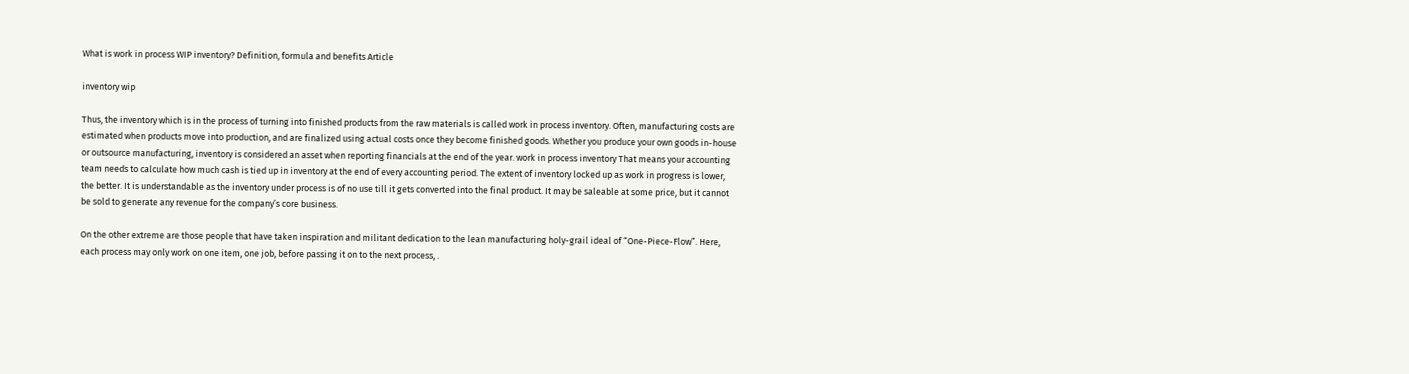What is work in process WIP inventory? Definition, formula and benefits Article

inventory wip

Thus, the inventory which is in the process of turning into finished products from the raw materials is called work in process inventory. Often, manufacturing costs are estimated when products move into production, and are finalized using actual costs once they become finished goods. Whether you produce your own goods in-house or outsource manufacturing, inventory is considered an asset when reporting financials at the end of the year. work in process inventory That means your accounting team needs to calculate how much cash is tied up in inventory at the end of every accounting period. The extent of inventory locked up as work in progress is lower, the better. It is understandable as the inventory under process is of no use till it gets converted into the final product. It may be saleable at some price, but it cannot be sold to generate any revenue for the company’s core business.

On the other extreme are those people that have taken inspiration and militant dedication to the lean manufacturing holy-grail ideal of “One-Piece-Flow”. Here, each process may only work on one item, one job, before passing it on to the next process, .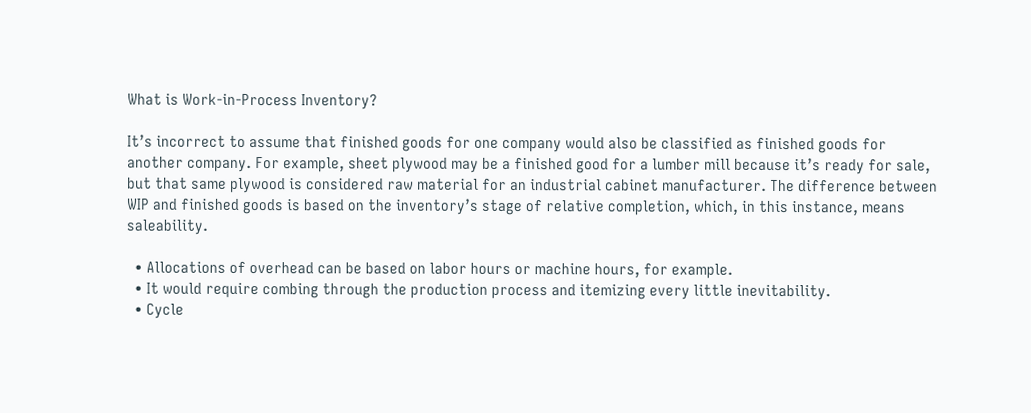What is Work-in-Process Inventory?

It’s incorrect to assume that finished goods for one company would also be classified as finished goods for another company. For example, sheet plywood may be a finished good for a lumber mill because it’s ready for sale, but that same plywood is considered raw material for an industrial cabinet manufacturer. The difference between WIP and finished goods is based on the inventory’s stage of relative completion, which, in this instance, means saleability.

  • Allocations of overhead can be based on labor hours or machine hours, for example.
  • It would require combing through the production process and itemizing every little inevitability.
  • Cycle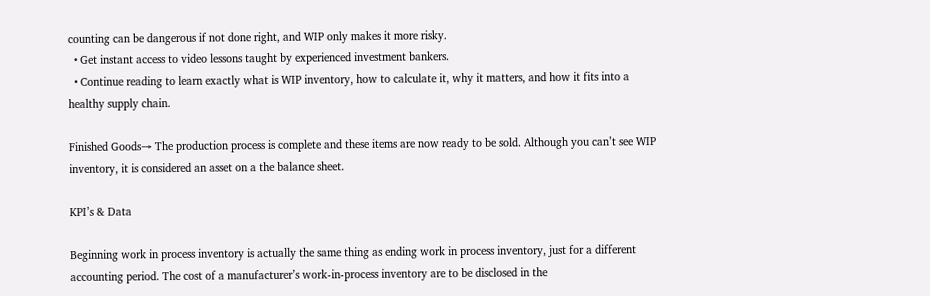counting can be dangerous if not done right, and WIP only makes it more risky.
  • Get instant access to video lessons taught by experienced investment bankers.
  • Continue reading to learn exactly what is WIP inventory, how to calculate it, why it matters, and how it fits into a healthy supply chain.

Finished Goods→ The production process is complete and these items are now ready to be sold. Although you can’t see WIP inventory, it is considered an asset on a the balance sheet.

KPI’s & Data

Beginning work in process inventory is actually the same thing as ending work in process inventory, just for a different accounting period. The cost of a manufacturer’s work-in-process inventory are to be disclosed in the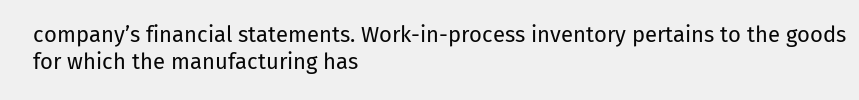company’s financial statements. Work-in-process inventory pertains to the goods for which the manufacturing has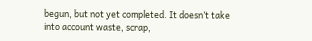begun, but not yet completed. It doesn’t take into account waste, scrap,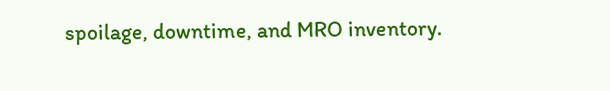spoilage, downtime, and MRO inventory.